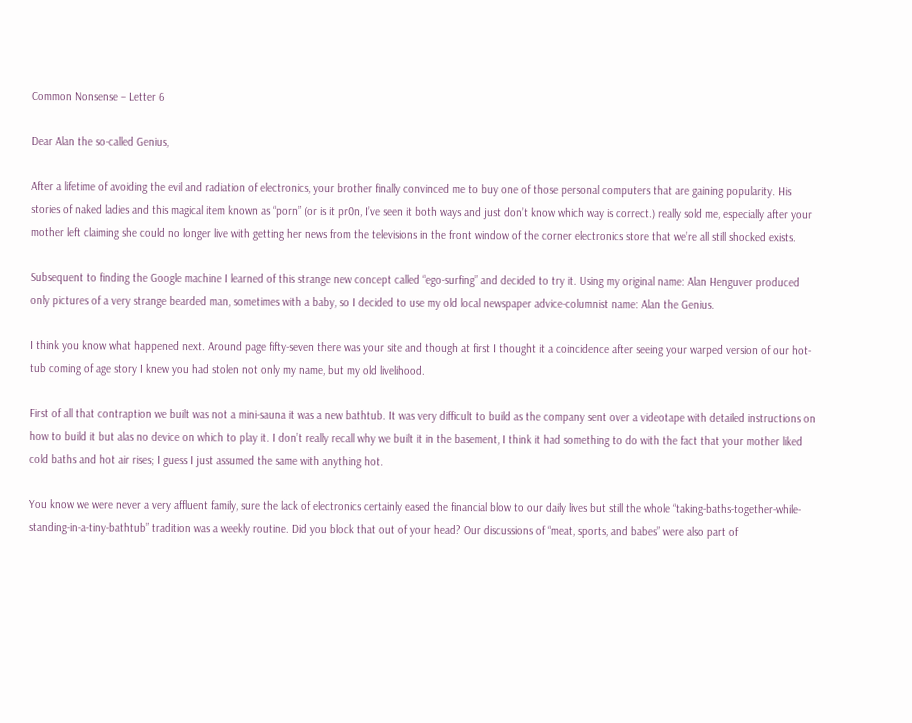Common Nonsense – Letter 6

Dear Alan the so-called Genius,

After a lifetime of avoiding the evil and radiation of electronics, your brother finally convinced me to buy one of those personal computers that are gaining popularity. His stories of naked ladies and this magical item known as “porn” (or is it pr0n, I’ve seen it both ways and just don’t know which way is correct.) really sold me, especially after your mother left claiming she could no longer live with getting her news from the televisions in the front window of the corner electronics store that we’re all still shocked exists.

Subsequent to finding the Google machine I learned of this strange new concept called “ego-surfing” and decided to try it. Using my original name: Alan Henguver produced only pictures of a very strange bearded man, sometimes with a baby, so I decided to use my old local newspaper advice-columnist name: Alan the Genius.

I think you know what happened next. Around page fifty-seven there was your site and though at first I thought it a coincidence after seeing your warped version of our hot-tub coming of age story I knew you had stolen not only my name, but my old livelihood.

First of all that contraption we built was not a mini-sauna it was a new bathtub. It was very difficult to build as the company sent over a videotape with detailed instructions on how to build it but alas no device on which to play it. I don’t really recall why we built it in the basement, I think it had something to do with the fact that your mother liked cold baths and hot air rises; I guess I just assumed the same with anything hot.

You know we were never a very affluent family, sure the lack of electronics certainly eased the financial blow to our daily lives but still the whole “taking-baths-together-while-standing-in-a-tiny-bathtub” tradition was a weekly routine. Did you block that out of your head? Our discussions of “meat, sports, and babes” were also part of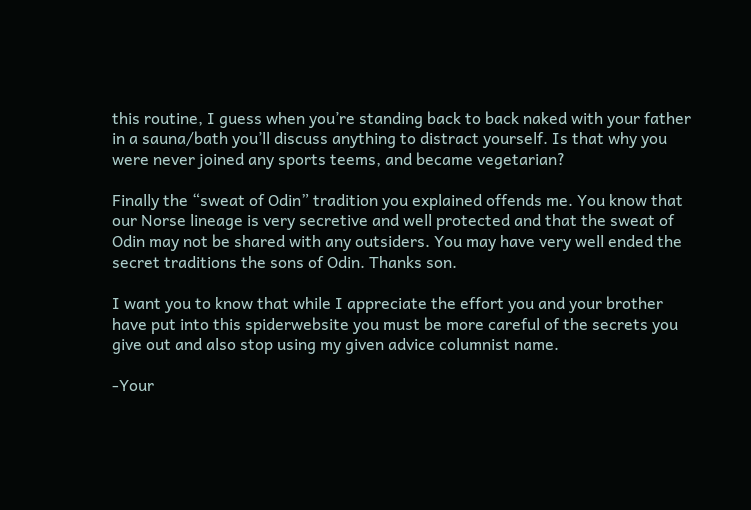this routine, I guess when you’re standing back to back naked with your father in a sauna/bath you’ll discuss anything to distract yourself. Is that why you were never joined any sports teems, and became vegetarian?

Finally the “sweat of Odin” tradition you explained offends me. You know that our Norse lineage is very secretive and well protected and that the sweat of Odin may not be shared with any outsiders. You may have very well ended the secret traditions the sons of Odin. Thanks son.

I want you to know that while I appreciate the effort you and your brother have put into this spiderwebsite you must be more careful of the secrets you give out and also stop using my given advice columnist name.

-Your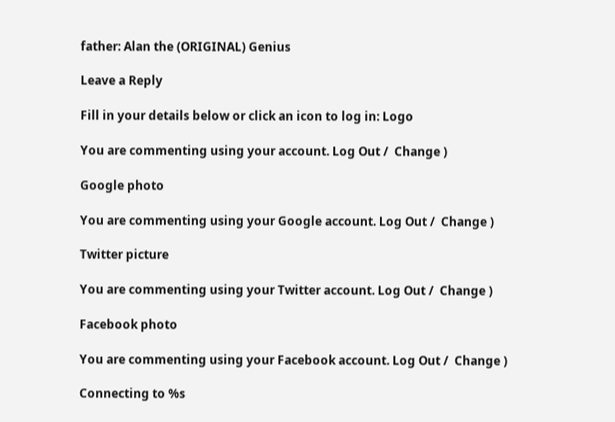father: Alan the (ORIGINAL) Genius

Leave a Reply

Fill in your details below or click an icon to log in: Logo

You are commenting using your account. Log Out /  Change )

Google photo

You are commenting using your Google account. Log Out /  Change )

Twitter picture

You are commenting using your Twitter account. Log Out /  Change )

Facebook photo

You are commenting using your Facebook account. Log Out /  Change )

Connecting to %s